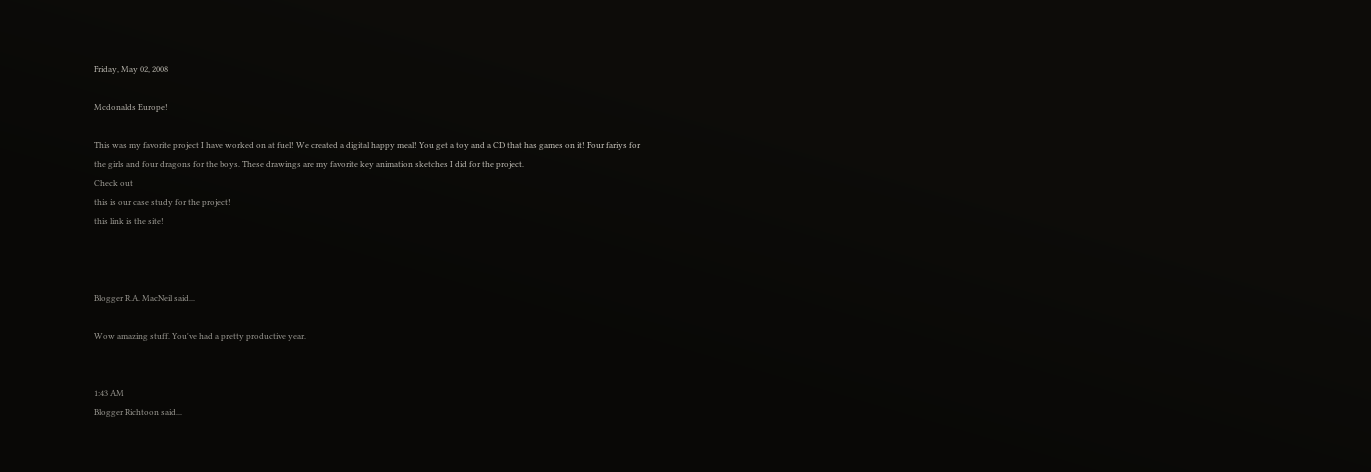Friday, May 02, 2008

Mcdonalds Europe!

This was my favorite project I have worked on at fuel! We created a digital happy meal! You get a toy and a CD that has games on it! Four fariys for the girls and four dragons for the boys. These drawings are my favorite key animation sketches I did for the project.
Check out
this is our case study for the project!
this link is the site!



Blogger R.A. MacNeil said...

Wow amazing stuff. You've had a pretty productive year.


1:43 AM
Blogger Richtoon said...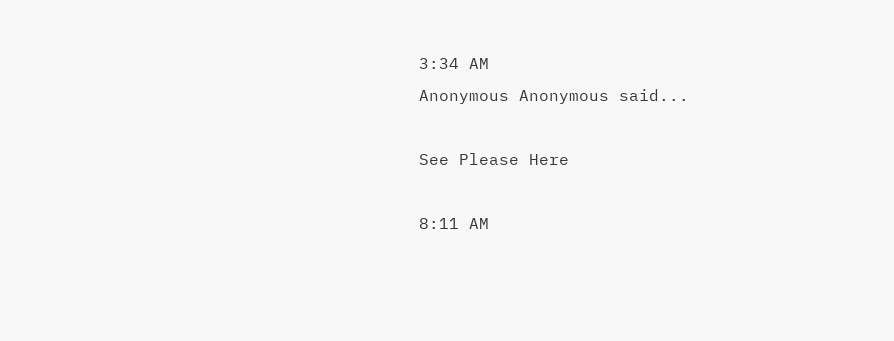3:34 AM
Anonymous Anonymous said...

See Please Here

8:11 AM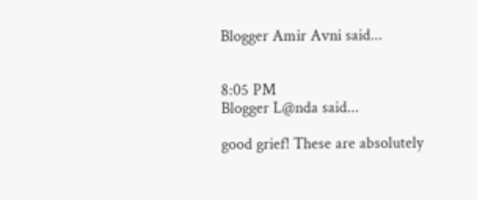Blogger Amir Avni said...


8:05 PM
Blogger L@nda said...

good grief! These are absolutely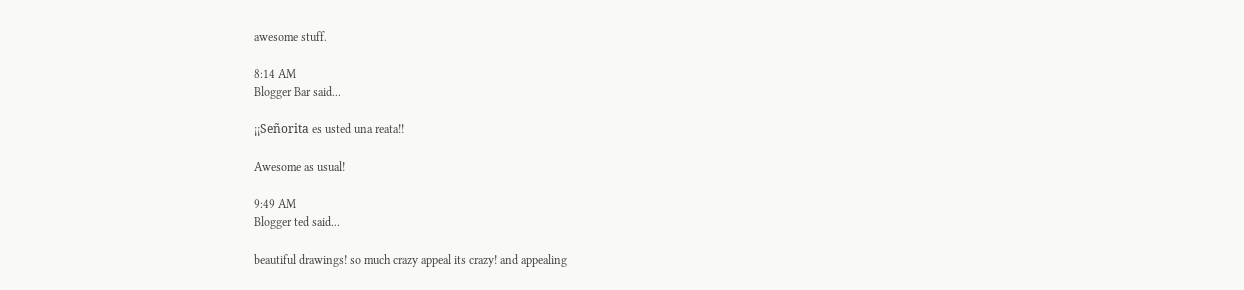awesome stuff.

8:14 AM
Blogger Bar said...

¡¡Señorita es usted una reata!!

Awesome as usual!

9:49 AM
Blogger ted said...

beautiful drawings! so much crazy appeal its crazy! and appealing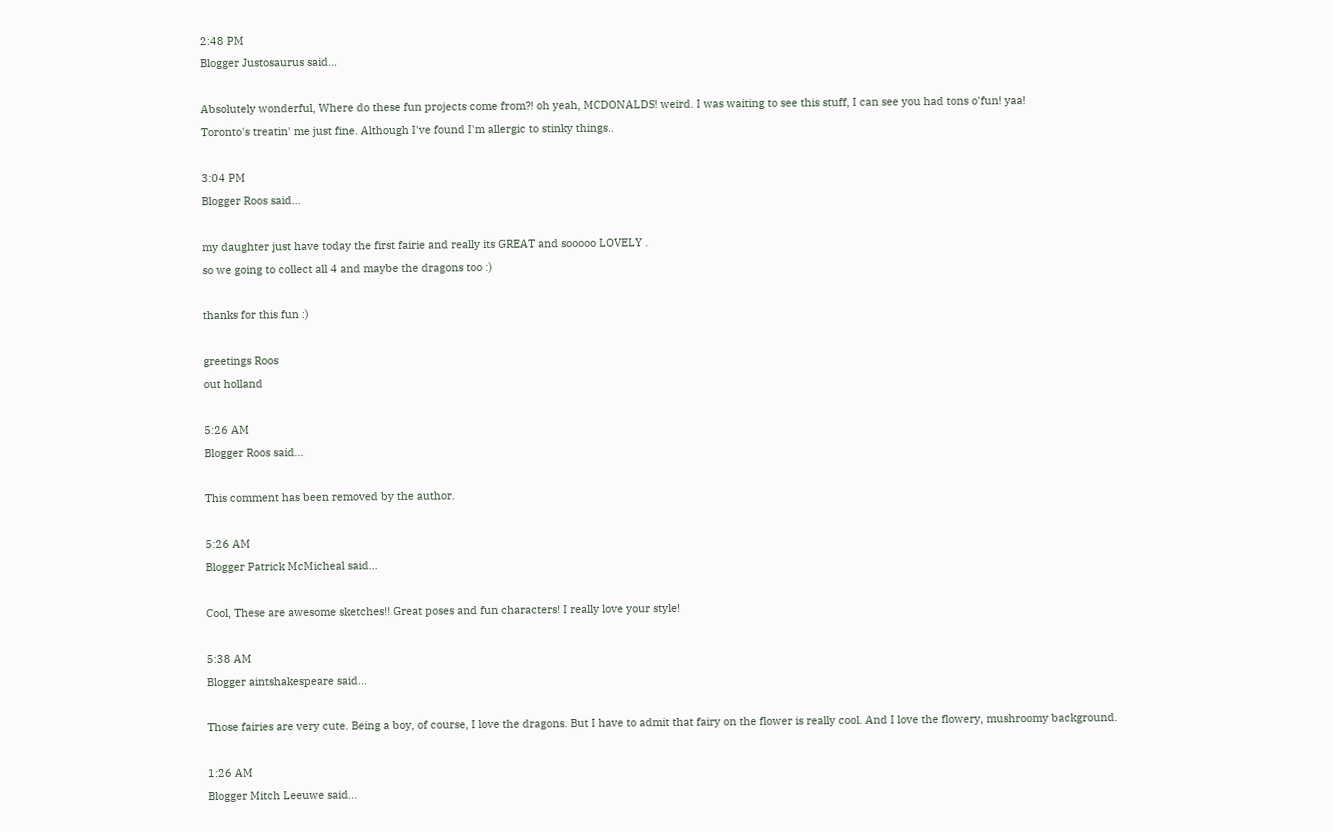2:48 PM
Blogger Justosaurus said...

Absolutely wonderful, Where do these fun projects come from?! oh yeah, MCDONALDS! weird. I was waiting to see this stuff, I can see you had tons o'fun! yaa!
Toronto's treatin' me just fine. Although I've found I'm allergic to stinky things..

3:04 PM
Blogger Roos said...

my daughter just have today the first fairie and really its GREAT and sooooo LOVELY .
so we going to collect all 4 and maybe the dragons too :)

thanks for this fun :)

greetings Roos
out holland

5:26 AM
Blogger Roos said...

This comment has been removed by the author.

5:26 AM
Blogger Patrick McMicheal said...

Cool, These are awesome sketches!! Great poses and fun characters! I really love your style!

5:38 AM
Blogger aintshakespeare said...

Those fairies are very cute. Being a boy, of course, I love the dragons. But I have to admit that fairy on the flower is really cool. And I love the flowery, mushroomy background.

1:26 AM
Blogger Mitch Leeuwe said...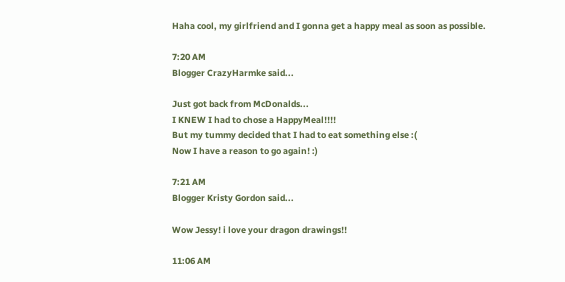Haha cool, my girlfriend and I gonna get a happy meal as soon as possible.

7:20 AM
Blogger CrazyHarmke said...

Just got back from McDonalds...
I KNEW I had to chose a HappyMeal!!!!
But my tummy decided that I had to eat something else :(
Now I have a reason to go again! :)

7:21 AM
Blogger Kristy Gordon said...

Wow Jessy! i love your dragon drawings!!

11:06 AM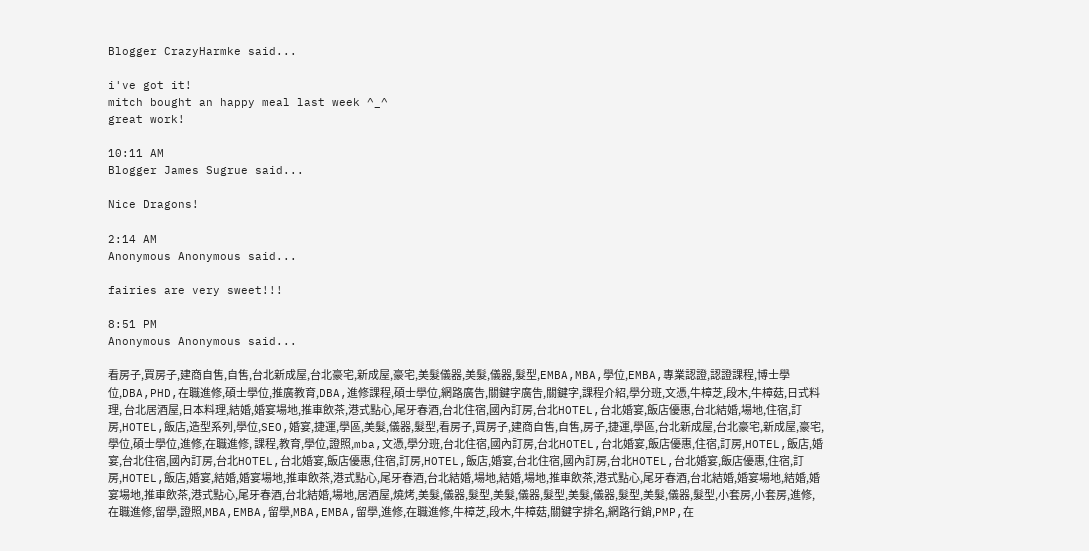Blogger CrazyHarmke said...

i've got it!
mitch bought an happy meal last week ^_^
great work!

10:11 AM
Blogger James Sugrue said...

Nice Dragons!

2:14 AM
Anonymous Anonymous said...

fairies are very sweet!!!

8:51 PM
Anonymous Anonymous said...

看房子,買房子,建商自售,自售,台北新成屋,台北豪宅,新成屋,豪宅,美髮儀器,美髮,儀器,髮型,EMBA,MBA,學位,EMBA,專業認證,認證課程,博士學位,DBA,PHD,在職進修,碩士學位,推廣教育,DBA,進修課程,碩士學位,網路廣告,關鍵字廣告,關鍵字,課程介紹,學分班,文憑,牛樟芝,段木,牛樟菇,日式料理, 台北居酒屋,日本料理,結婚,婚宴場地,推車飲茶,港式點心,尾牙春酒,台北住宿,國內訂房,台北HOTEL,台北婚宴,飯店優惠,台北結婚,場地,住宿,訂房,HOTEL,飯店,造型系列,學位,SEO,婚宴,捷運,學區,美髮,儀器,髮型,看房子,買房子,建商自售,自售,房子,捷運,學區,台北新成屋,台北豪宅,新成屋,豪宅,學位,碩士學位,進修,在職進修, 課程,教育,學位,證照,mba,文憑,學分班,台北住宿,國內訂房,台北HOTEL,台北婚宴,飯店優惠,住宿,訂房,HOTEL,飯店,婚宴,台北住宿,國內訂房,台北HOTEL,台北婚宴,飯店優惠,住宿,訂房,HOTEL,飯店,婚宴,台北住宿,國內訂房,台北HOTEL,台北婚宴,飯店優惠,住宿,訂房,HOTEL,飯店,婚宴,結婚,婚宴場地,推車飲茶,港式點心,尾牙春酒,台北結婚,場地,結婚,場地,推車飲茶,港式點心,尾牙春酒,台北結婚,婚宴場地,結婚,婚宴場地,推車飲茶,港式點心,尾牙春酒,台北結婚,場地,居酒屋,燒烤,美髮,儀器,髮型,美髮,儀器,髮型,美髮,儀器,髮型,美髮,儀器,髮型,小套房,小套房,進修,在職進修,留學,證照,MBA,EMBA,留學,MBA,EMBA,留學,進修,在職進修,牛樟芝,段木,牛樟菇,關鍵字排名,網路行銷,PMP,在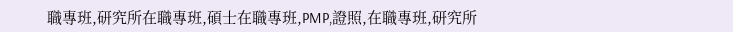職專班,研究所在職專班,碩士在職專班,PMP,證照,在職專班,研究所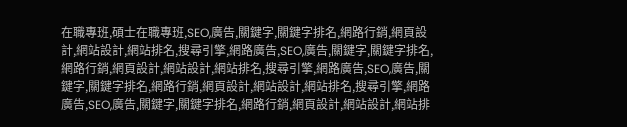在職專班,碩士在職專班,SEO,廣告,關鍵字,關鍵字排名,網路行銷,網頁設計,網站設計,網站排名,搜尋引擎,網路廣告,SEO,廣告,關鍵字,關鍵字排名,網路行銷,網頁設計,網站設計,網站排名,搜尋引擎,網路廣告,SEO,廣告,關鍵字,關鍵字排名,網路行銷,網頁設計,網站設計,網站排名,搜尋引擎,網路廣告,SEO,廣告,關鍵字,關鍵字排名,網路行銷,網頁設計,網站設計,網站排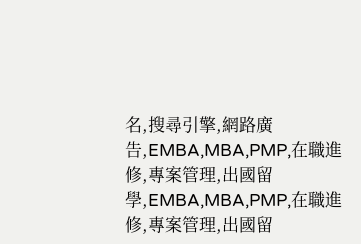名,搜尋引擎,網路廣告,EMBA,MBA,PMP,在職進修,專案管理,出國留學,EMBA,MBA,PMP,在職進修,專案管理,出國留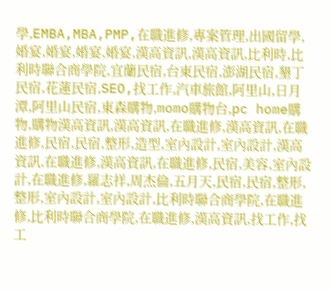學,EMBA,MBA,PMP,在職進修,專案管理,出國留學,婚宴,婚宴,婚宴,婚宴,漢高資訊,漢高資訊,比利時,比利時聯合商學院,宜蘭民宿,台東民宿,澎湖民宿,墾丁民宿,花蓮民宿,SEO,找工作,汽車旅館,阿里山,日月潭,阿里山民宿,東森購物,momo購物台,pc home購物,購物漢高資訊,漢高資訊,在職進修,漢高資訊,在職進修,民宿,民宿,整形,造型,室內設計,室內設計,漢高資訊,在職進修,漢高資訊,在職進修,民宿,美容,室內設計,在職進修,羅志祥,周杰倫,五月天,民宿,民宿,整形,整形,室內設計,室內設計,比利時聯合商學院,在職進修,比利時聯合商學院,在職進修,漢高資訊,找工作,找工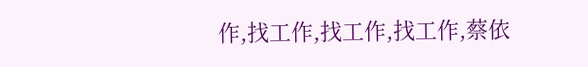作,找工作,找工作,找工作,蔡依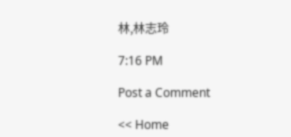林,林志玲

7:16 PM

Post a Comment

<< Home